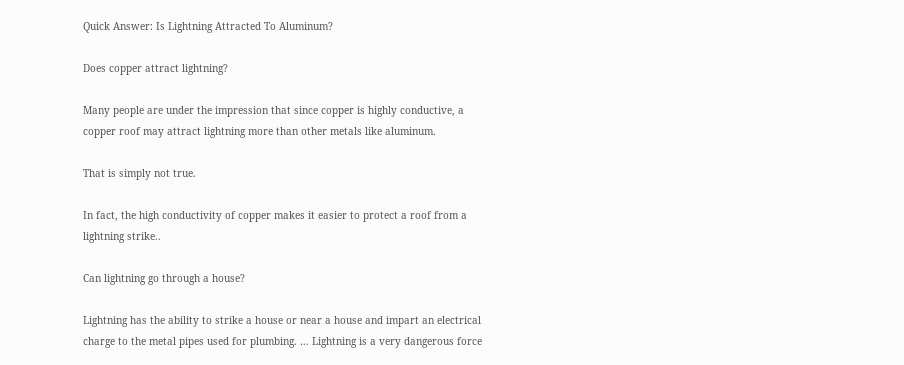Quick Answer: Is Lightning Attracted To Aluminum?

Does copper attract lightning?

Many people are under the impression that since copper is highly conductive, a copper roof may attract lightning more than other metals like aluminum.

That is simply not true.

In fact, the high conductivity of copper makes it easier to protect a roof from a lightning strike..

Can lightning go through a house?

Lightning has the ability to strike a house or near a house and impart an electrical charge to the metal pipes used for plumbing. … Lightning is a very dangerous force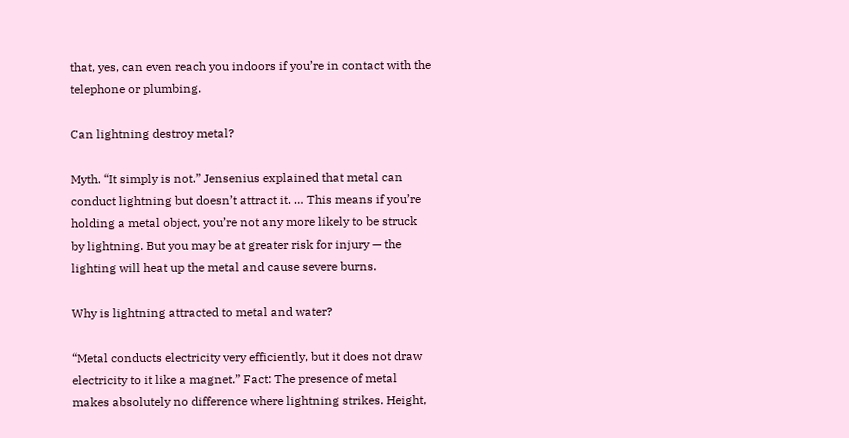that, yes, can even reach you indoors if you’re in contact with the telephone or plumbing.

Can lightning destroy metal?

Myth. “It simply is not.” Jensenius explained that metal can conduct lightning but doesn’t attract it. … This means if you’re holding a metal object, you’re not any more likely to be struck by lightning. But you may be at greater risk for injury — the lighting will heat up the metal and cause severe burns.

Why is lightning attracted to metal and water?

“Metal conducts electricity very efficiently, but it does not draw electricity to it like a magnet.” Fact: The presence of metal makes absolutely no difference where lightning strikes. Height,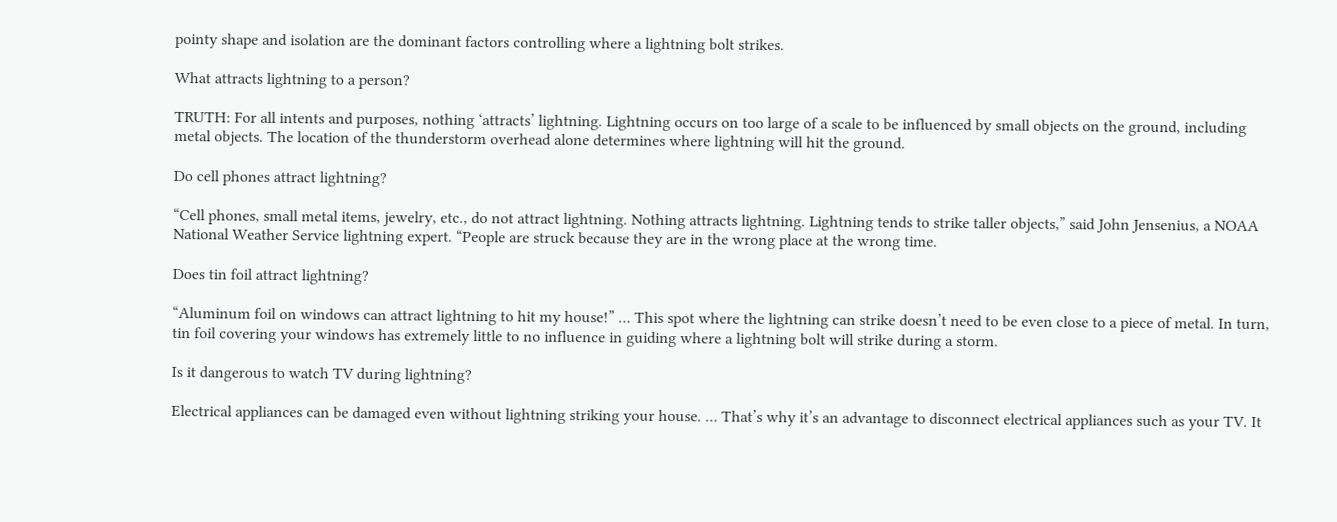pointy shape and isolation are the dominant factors controlling where a lightning bolt strikes.

What attracts lightning to a person?

TRUTH: For all intents and purposes, nothing ‘attracts’ lightning. Lightning occurs on too large of a scale to be influenced by small objects on the ground, including metal objects. The location of the thunderstorm overhead alone determines where lightning will hit the ground.

Do cell phones attract lightning?

“Cell phones, small metal items, jewelry, etc., do not attract lightning. Nothing attracts lightning. Lightning tends to strike taller objects,” said John Jensenius, a NOAA National Weather Service lightning expert. “People are struck because they are in the wrong place at the wrong time.

Does tin foil attract lightning?

“Aluminum foil on windows can attract lightning to hit my house!” … This spot where the lightning can strike doesn’t need to be even close to a piece of metal. In turn, tin foil covering your windows has extremely little to no influence in guiding where a lightning bolt will strike during a storm.

Is it dangerous to watch TV during lightning?

Electrical appliances can be damaged even without lightning striking your house. … That’s why it’s an advantage to disconnect electrical appliances such as your TV. It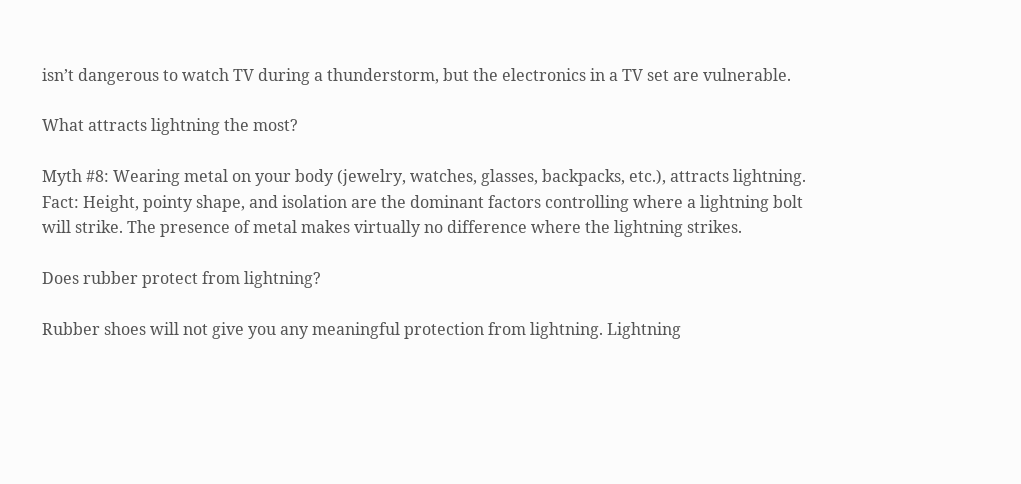isn’t dangerous to watch TV during a thunderstorm, but the electronics in a TV set are vulnerable.

What attracts lightning the most?

Myth #8: Wearing metal on your body (jewelry, watches, glasses, backpacks, etc.), attracts lightning. Fact: Height, pointy shape, and isolation are the dominant factors controlling where a lightning bolt will strike. The presence of metal makes virtually no difference where the lightning strikes.

Does rubber protect from lightning?

Rubber shoes will not give you any meaningful protection from lightning. Lightning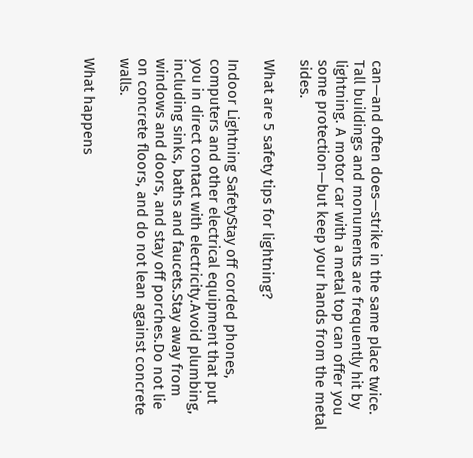can—and often does—strike in the same place twice. Tall buildings and monuments are frequently hit by lightning. A motor car with a metal top can offer you some protection—but keep your hands from the metal sides.

What are 5 safety tips for lightning?

Indoor Lightning SafetyStay off corded phones, computers and other electrical equipment that put you in direct contact with electricity.Avoid plumbing, including sinks, baths and faucets.Stay away from windows and doors, and stay off porches.Do not lie on concrete floors, and do not lean against concrete walls.

What happens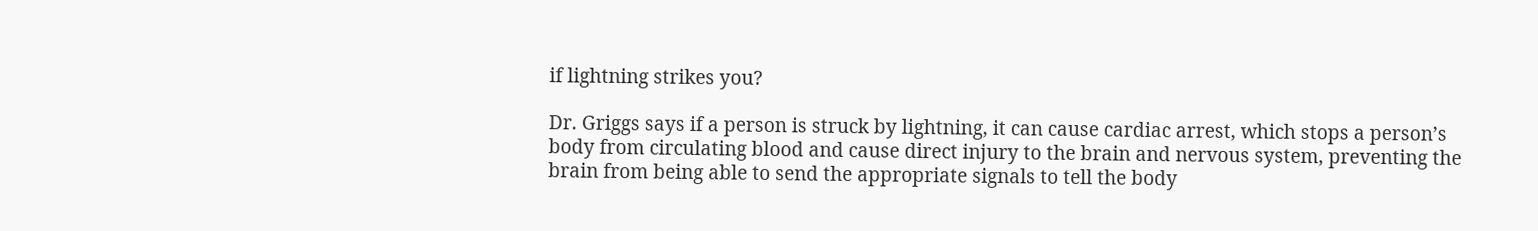if lightning strikes you?

Dr. Griggs says if a person is struck by lightning, it can cause cardiac arrest, which stops a person’s body from circulating blood and cause direct injury to the brain and nervous system, preventing the brain from being able to send the appropriate signals to tell the body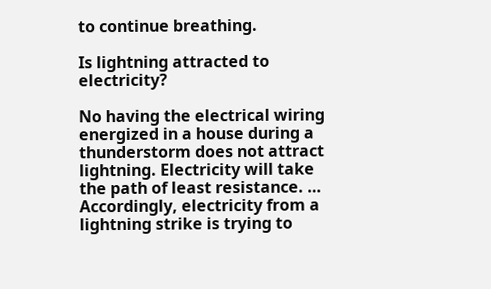to continue breathing.

Is lightning attracted to electricity?

No having the electrical wiring energized in a house during a thunderstorm does not attract lightning. Electricity will take the path of least resistance. … Accordingly, electricity from a lightning strike is trying to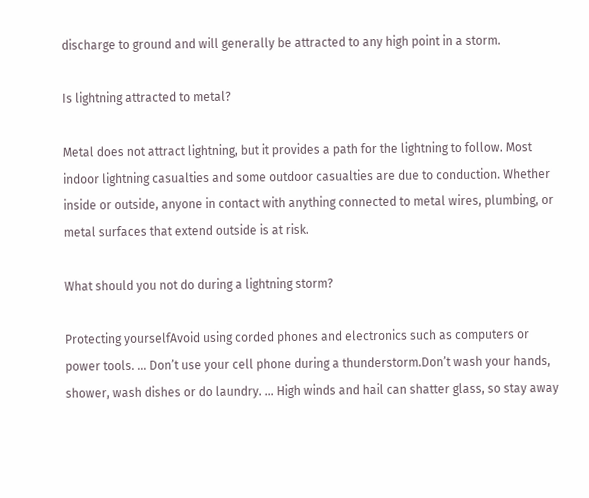discharge to ground and will generally be attracted to any high point in a storm.

Is lightning attracted to metal?

Metal does not attract lightning, but it provides a path for the lightning to follow. Most indoor lightning casualties and some outdoor casualties are due to conduction. Whether inside or outside, anyone in contact with anything connected to metal wires, plumbing, or metal surfaces that extend outside is at risk.

What should you not do during a lightning storm?

Protecting yourselfAvoid using corded phones and electronics such as computers or power tools. … Don’t use your cell phone during a thunderstorm.Don’t wash your hands, shower, wash dishes or do laundry. … High winds and hail can shatter glass, so stay away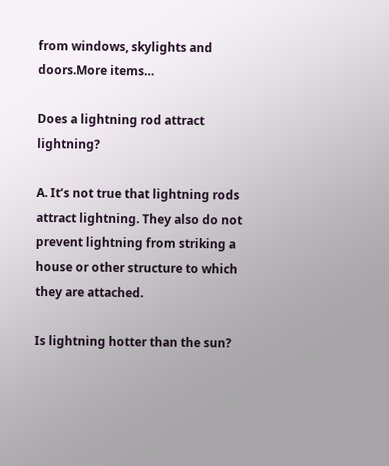from windows, skylights and doors.More items…

Does a lightning rod attract lightning?

A. It’s not true that lightning rods attract lightning. They also do not prevent lightning from striking a house or other structure to which they are attached.

Is lightning hotter than the sun?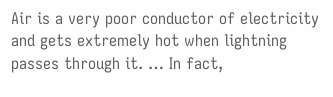Air is a very poor conductor of electricity and gets extremely hot when lightning passes through it. … In fact,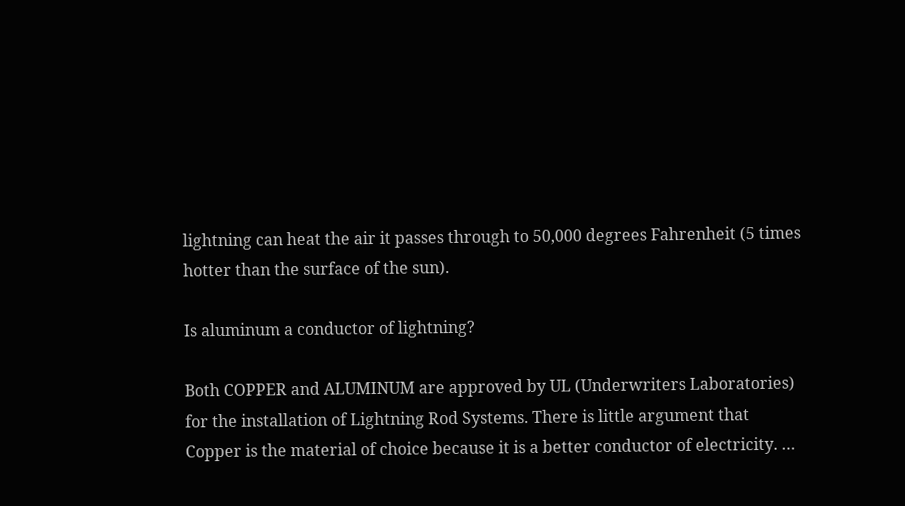lightning can heat the air it passes through to 50,000 degrees Fahrenheit (5 times hotter than the surface of the sun).

Is aluminum a conductor of lightning?

Both COPPER and ALUMINUM are approved by UL (Underwriters Laboratories) for the installation of Lightning Rod Systems. There is little argument that Copper is the material of choice because it is a better conductor of electricity. …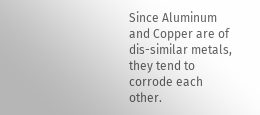Since Aluminum and Copper are of dis-similar metals, they tend to corrode each other.